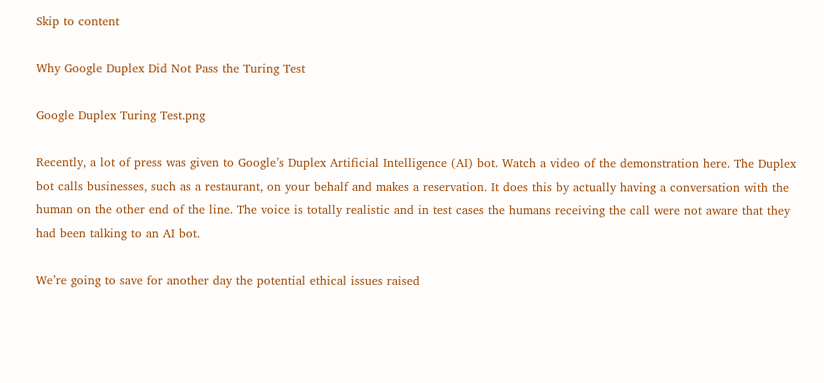Skip to content

Why Google Duplex Did Not Pass the Turing Test

Google Duplex Turing Test.png

Recently, a lot of press was given to Google’s Duplex Artificial Intelligence (AI) bot. Watch a video of the demonstration here. The Duplex bot calls businesses, such as a restaurant, on your behalf and makes a reservation. It does this by actually having a conversation with the human on the other end of the line. The voice is totally realistic and in test cases the humans receiving the call were not aware that they had been talking to an AI bot.

We’re going to save for another day the potential ethical issues raised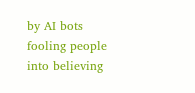by AI bots fooling people into believing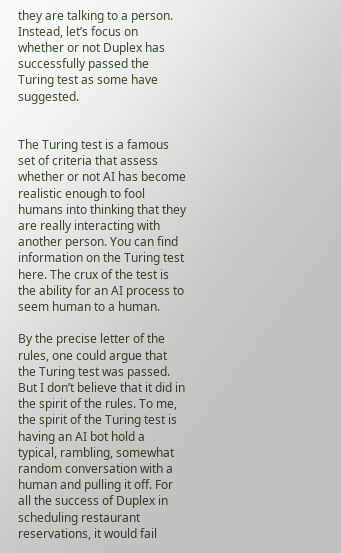they are talking to a person. Instead, let’s focus on whether or not Duplex has successfully passed the Turing test as some have suggested.


The Turing test is a famous set of criteria that assess whether or not AI has become realistic enough to fool humans into thinking that they are really interacting with another person. You can find information on the Turing test here. The crux of the test is the ability for an AI process to seem human to a human.

By the precise letter of the rules, one could argue that the Turing test was passed. But I don’t believe that it did in the spirit of the rules. To me, the spirit of the Turing test is having an AI bot hold a typical, rambling, somewhat random conversation with a human and pulling it off. For all the success of Duplex in scheduling restaurant reservations, it would fail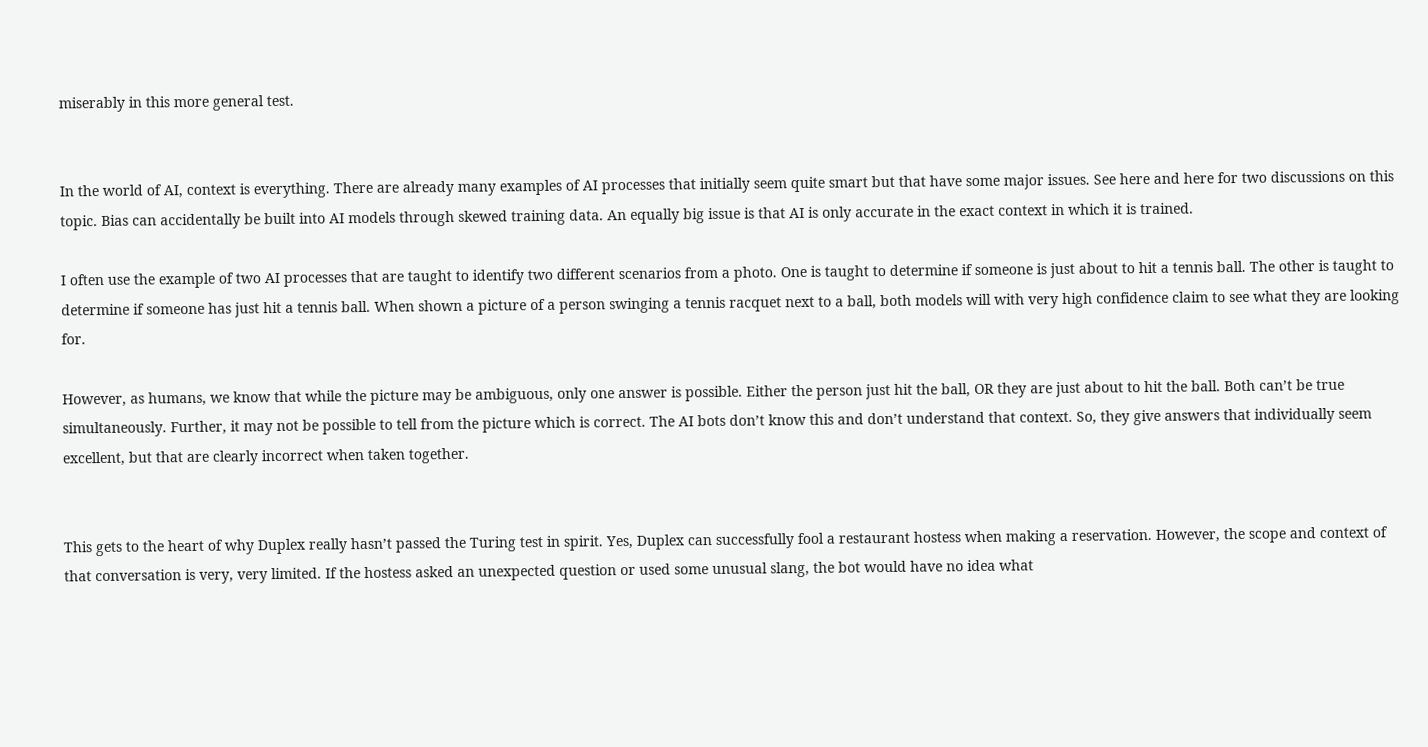miserably in this more general test.


In the world of AI, context is everything. There are already many examples of AI processes that initially seem quite smart but that have some major issues. See here and here for two discussions on this topic. Bias can accidentally be built into AI models through skewed training data. An equally big issue is that AI is only accurate in the exact context in which it is trained.

I often use the example of two AI processes that are taught to identify two different scenarios from a photo. One is taught to determine if someone is just about to hit a tennis ball. The other is taught to determine if someone has just hit a tennis ball. When shown a picture of a person swinging a tennis racquet next to a ball, both models will with very high confidence claim to see what they are looking for.

However, as humans, we know that while the picture may be ambiguous, only one answer is possible. Either the person just hit the ball, OR they are just about to hit the ball. Both can’t be true simultaneously. Further, it may not be possible to tell from the picture which is correct. The AI bots don’t know this and don’t understand that context. So, they give answers that individually seem excellent, but that are clearly incorrect when taken together.


This gets to the heart of why Duplex really hasn’t passed the Turing test in spirit. Yes, Duplex can successfully fool a restaurant hostess when making a reservation. However, the scope and context of that conversation is very, very limited. If the hostess asked an unexpected question or used some unusual slang, the bot would have no idea what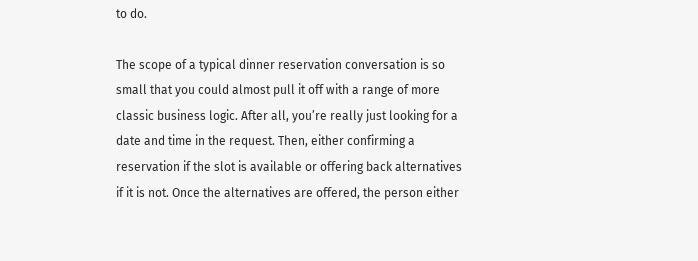to do.

The scope of a typical dinner reservation conversation is so small that you could almost pull it off with a range of more classic business logic. After all, you’re really just looking for a date and time in the request. Then, either confirming a reservation if the slot is available or offering back alternatives if it is not. Once the alternatives are offered, the person either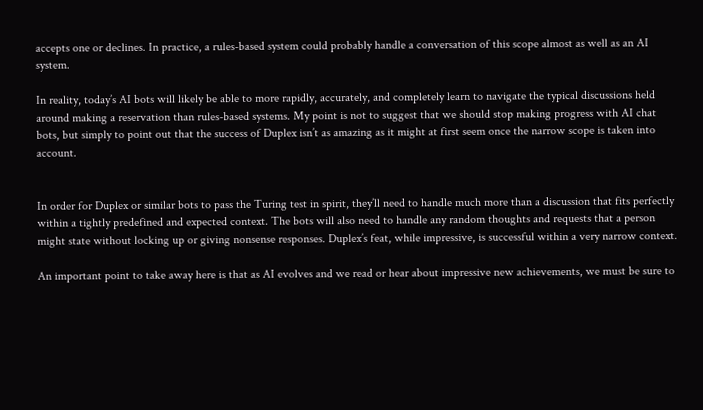accepts one or declines. In practice, a rules-based system could probably handle a conversation of this scope almost as well as an AI system.

In reality, today’s AI bots will likely be able to more rapidly, accurately, and completely learn to navigate the typical discussions held around making a reservation than rules-based systems. My point is not to suggest that we should stop making progress with AI chat bots, but simply to point out that the success of Duplex isn’t as amazing as it might at first seem once the narrow scope is taken into account.


In order for Duplex or similar bots to pass the Turing test in spirit, they’ll need to handle much more than a discussion that fits perfectly within a tightly predefined and expected context. The bots will also need to handle any random thoughts and requests that a person might state without locking up or giving nonsense responses. Duplex’s feat, while impressive, is successful within a very narrow context.

An important point to take away here is that as AI evolves and we read or hear about impressive new achievements, we must be sure to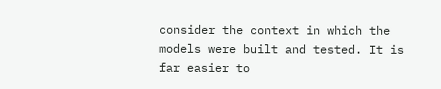consider the context in which the models were built and tested. It is far easier to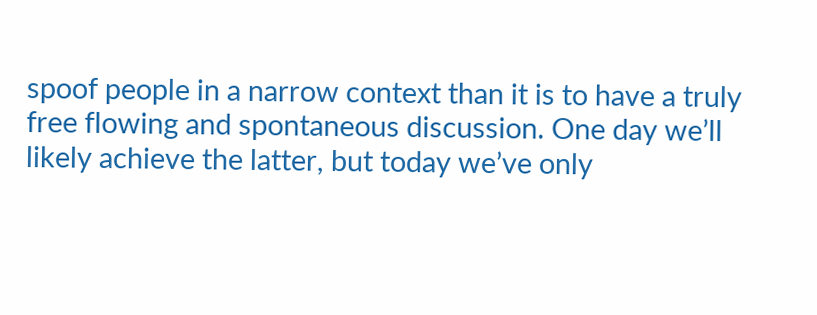spoof people in a narrow context than it is to have a truly free flowing and spontaneous discussion. One day we’ll likely achieve the latter, but today we’ve only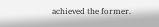achieved the former.